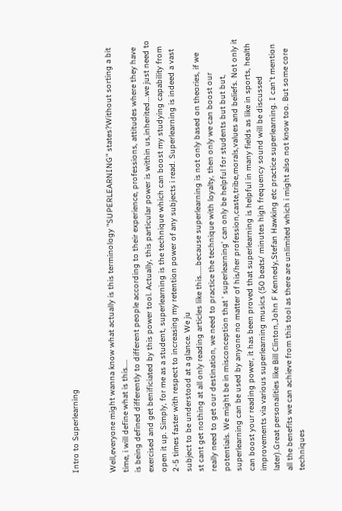Intro to Superlearning


Well,everyone might wanna know what actually is this terminology "SUPERLEARNING" states?Without sorting a bit time, i will define what is this....
is being defined differently to different people according to their experience, professions, attitudes where they have exercised and get benificiated by this power tool. Actually, this particular power is within us,inherited...we just need to open it up. Simply, for me as a student, superlearning is the technique which can boost my studying capability from 2-5 times faster with respect to increasing my retention power of any subjects i read. Superlearning is indeed a vast subject to be understood at a glance. We ju
st cant get nothing at all only reading articles like this.....because superlearning is not only based on theories, if we really need to get our destination, we need to practice the technique with loyalty, then only we can boost our potentials. We might be in misconception that ' superlearning' can only be helpful for students but but but, superlearning can be used by anyone no matter of his/her profession,caste,tribe,morals,values and beliefs. Not only it can boost your reading power, it has been proved that superlearning is helpful in many fields as like in sports, health improvements via various superlearning musics (50 beats/ minutes high frequency sound will be discussed later).Great personalities like Bill Clinton,John F Kennedy,Stefan Hawking etc practice superlearning. I can't mention all the benefits we can achieve from this tool as there are unlimited which i might also not know too. But some core techniques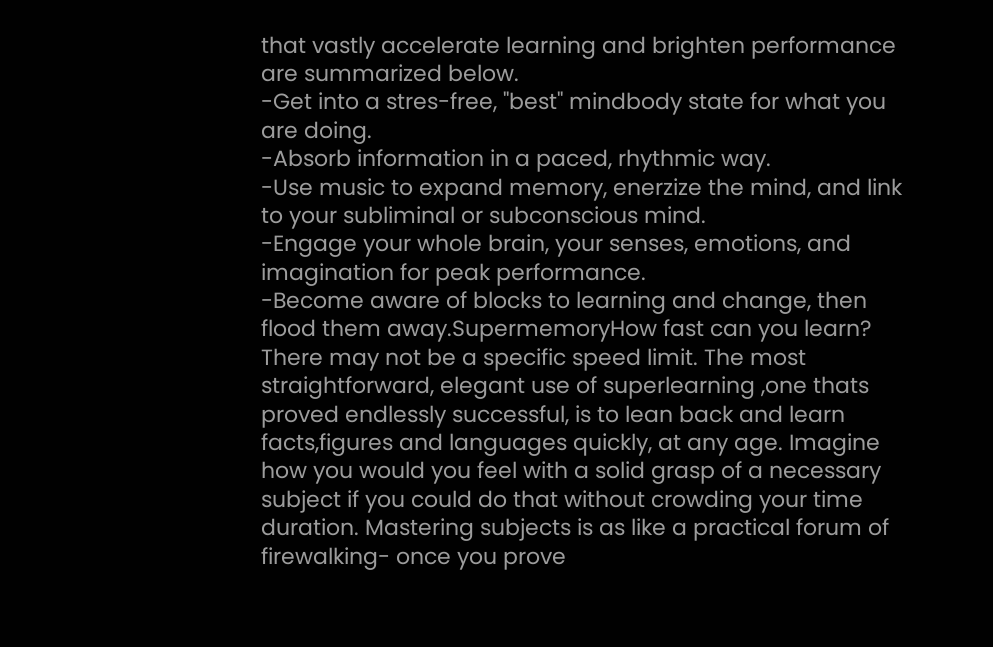that vastly accelerate learning and brighten performance are summarized below.
-Get into a stres-free, "best" mindbody state for what you are doing.
-Absorb information in a paced, rhythmic way.
-Use music to expand memory, enerzize the mind, and link to your subliminal or subconscious mind.
-Engage your whole brain, your senses, emotions, and imagination for peak performance.
-Become aware of blocks to learning and change, then flood them away.SupermemoryHow fast can you learn? There may not be a specific speed limit. The most straightforward, elegant use of superlearning ,one thats proved endlessly successful, is to lean back and learn facts,figures and languages quickly, at any age. Imagine how you would you feel with a solid grasp of a necessary subject if you could do that without crowding your time duration. Mastering subjects is as like a practical forum of firewalking- once you prove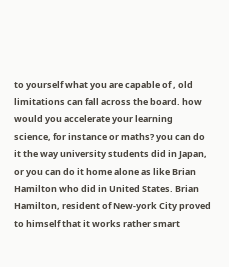to yourself what you are capable of , old limitations can fall across the board. how would you accelerate your learning science, for instance or maths? you can do it the way university students did in Japan, or you can do it home alone as like Brian Hamilton who did in United States. Brian Hamilton, resident of New-york City proved to himself that it works rather smart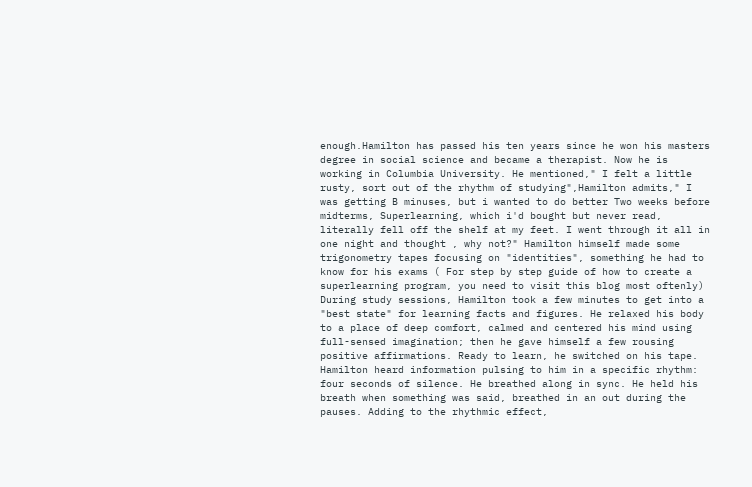enough.Hamilton has passed his ten years since he won his masters degree in social science and became a therapist. Now he is working in Columbia University. He mentioned," I felt a little rusty, sort out of the rhythm of studying",Hamilton admits," I was getting B minuses, but i wanted to do better Two weeks before midterms, Superlearning, which i'd bought but never read, literally fell off the shelf at my feet. I went through it all in one night and thought , why not?" Hamilton himself made some trigonometry tapes focusing on "identities", something he had to know for his exams ( For step by step guide of how to create a superlearning program, you need to visit this blog most oftenly) During study sessions, Hamilton took a few minutes to get into a "best state" for learning facts and figures. He relaxed his body to a place of deep comfort, calmed and centered his mind using full-sensed imagination; then he gave himself a few rousing positive affirmations. Ready to learn, he switched on his tape. Hamilton heard information pulsing to him in a specific rhythm: four seconds of silence. He breathed along in sync. He held his breath when something was said, breathed in an out during the pauses. Adding to the rhythmic effect,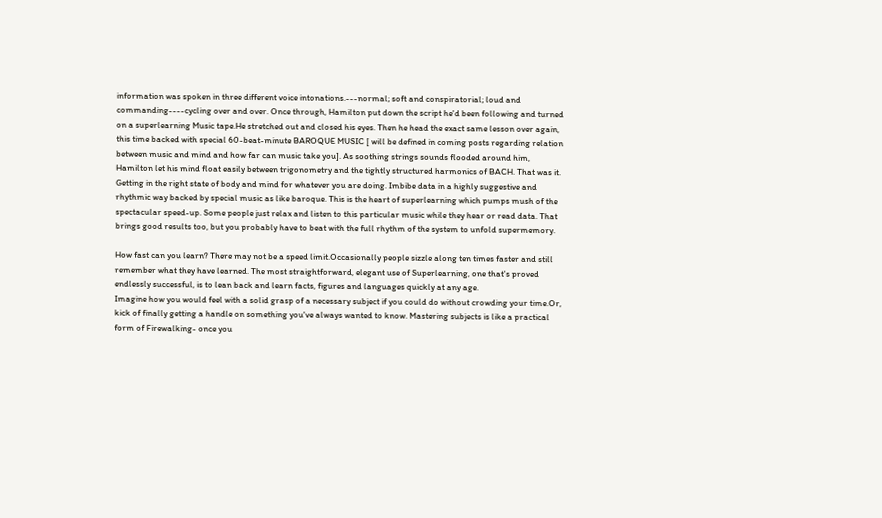information was spoken in three different voice intonations.---normal; soft and conspiratorial; loud and commanding----cycling over and over. Once through, Hamilton put down the script he'd been following and turned on a superlearning Music tape.He stretched out and closed his eyes. Then he head the exact same lesson over again, this time backed with special 60-beat-minute BAROQUE MUSIC [ will be defined in coming posts regarding relation between music and mind and how far can music take you]. As soothing strings sounds flooded around him, Hamilton let his mind float easily between trigonometry and the tightly structured harmonics of BACH. That was it. Getting in the right state of body and mind for whatever you are doing. Imbibe data in a highly suggestive and rhythmic way backed by special music as like baroque. This is the heart of superlearning which pumps mush of the spectacular speed-up. Some people just relax and listen to this particular music while they hear or read data. That brings good results too, but you probably have to beat with the full rhythm of the system to unfold supermemory.

How fast can you learn? There may not be a speed limit.Occasionally people sizzle along ten times faster and still remember what they have learned. The most straightforward, elegant use of Superlearning, one that's proved endlessly successful, is to lean back and learn facts, figures and languages quickly at any age.
Imagine how you would feel with a solid grasp of a necessary subject if you could do without crowding your time.Or, kick of finally getting a handle on something you've always wanted to know. Mastering subjects is like a practical form of Firewalking- once you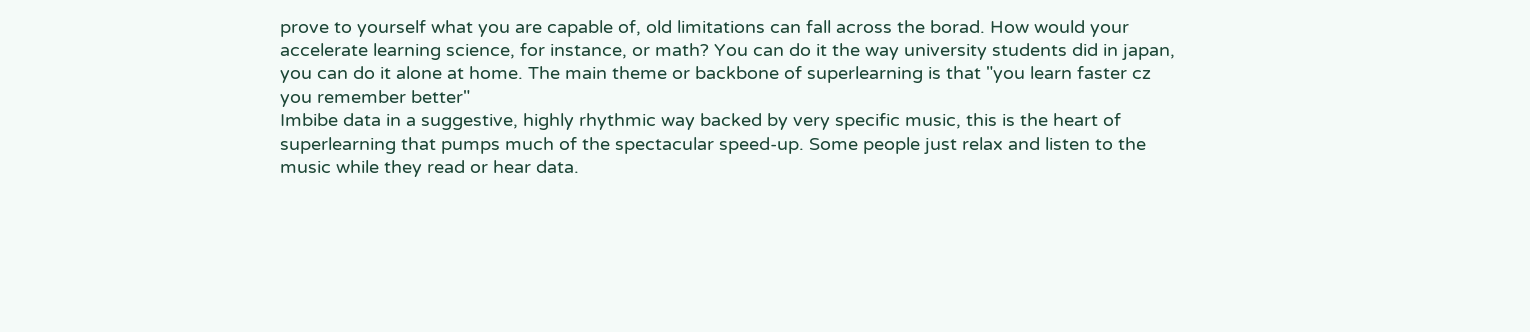prove to yourself what you are capable of, old limitations can fall across the borad. How would your accelerate learning science, for instance, or math? You can do it the way university students did in japan, you can do it alone at home. The main theme or backbone of superlearning is that "you learn faster cz you remember better"
Imbibe data in a suggestive, highly rhythmic way backed by very specific music, this is the heart of superlearning that pumps much of the spectacular speed-up. Some people just relax and listen to the music while they read or hear data.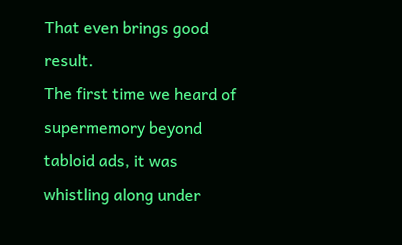That even brings good result.
The first time we heard of supermemory beyond tabloid ads, it was whistling along under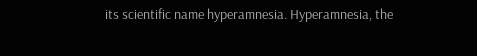its scientific name hyperamnesia. Hyperamnesia, the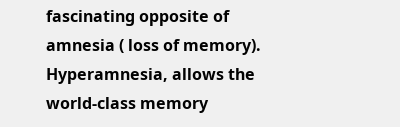fascinating opposite of amnesia ( loss of memory). Hyperamnesia, allows the world-class memory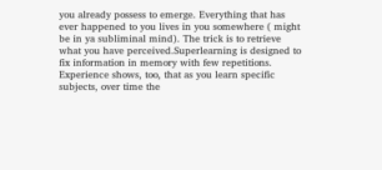you already possess to emerge. Everything that has ever happened to you lives in you somewhere ( might be in ya subliminal mind). The trick is to retrieve what you have perceived.Superlearning is designed to fix information in memory with few repetitions. Experience shows, too, that as you learn specific subjects, over time the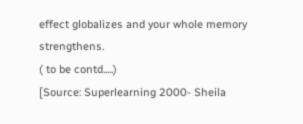effect globalizes and your whole memory strengthens.
( to be contd.....)
[Source: Superlearning 2000- Sheila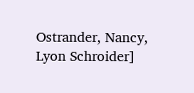Ostrander, Nancy, Lyon Schroider]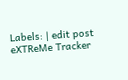Labels: | edit post
eXTReMe Tracker